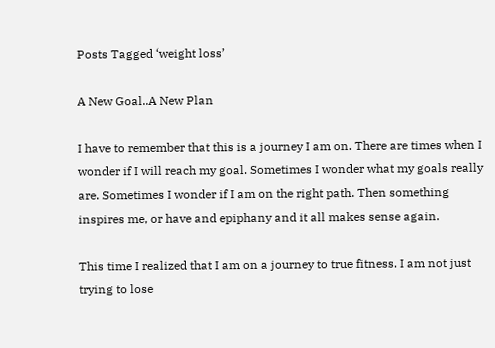Posts Tagged ‘weight loss’

A New Goal..A New Plan

I have to remember that this is a journey I am on. There are times when I wonder if I will reach my goal. Sometimes I wonder what my goals really are. Sometimes I wonder if I am on the right path. Then something inspires me, or have and epiphany and it all makes sense again.

This time I realized that I am on a journey to true fitness. I am not just trying to lose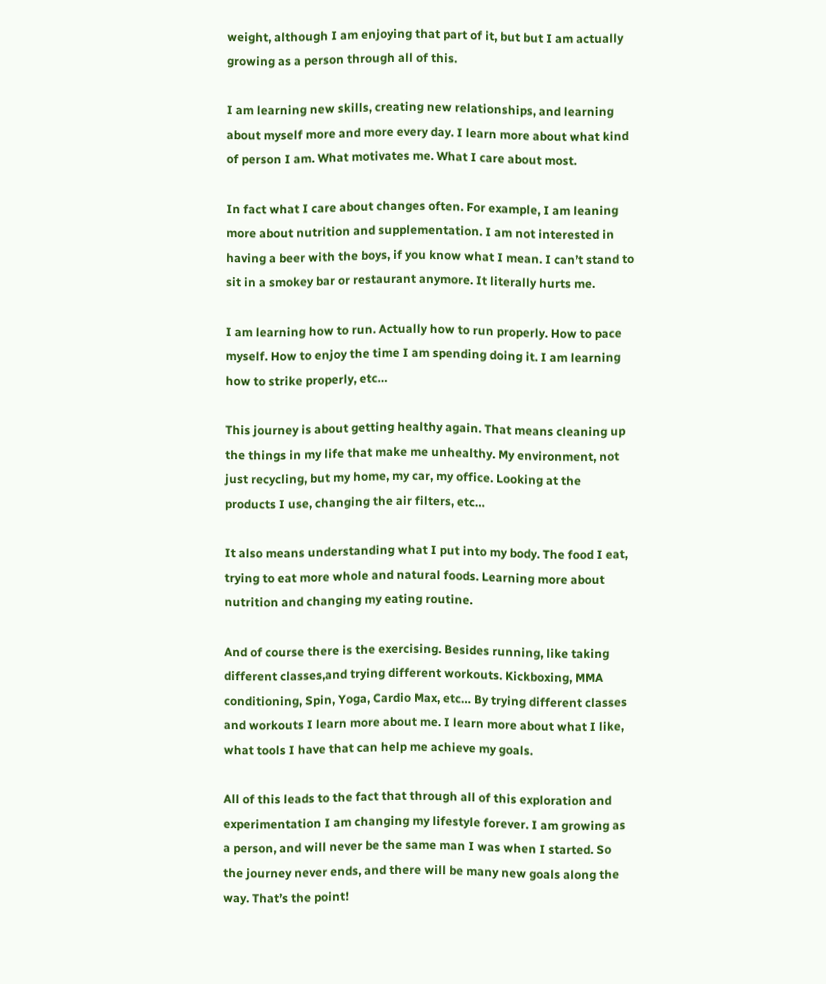weight, although I am enjoying that part of it, but but I am actually growing as a person through all of this.

I am learning new skills, creating new relationships, and learning about myself more and more every day. I learn more about what kind of person I am. What motivates me. What I care about most.

In fact what I care about changes often. For example, I am leaning more about nutrition and supplementation. I am not interested in having a beer with the boys, if you know what I mean. I can’t stand to sit in a smokey bar or restaurant anymore. It literally hurts me.

I am learning how to run. Actually how to run properly. How to pace myself. How to enjoy the time I am spending doing it. I am learning how to strike properly, etc…

This journey is about getting healthy again. That means cleaning up the things in my life that make me unhealthy. My environment, not just recycling, but my home, my car, my office. Looking at the products I use, changing the air filters, etc…

It also means understanding what I put into my body. The food I eat, trying to eat more whole and natural foods. Learning more about nutrition and changing my eating routine.

And of course there is the exercising. Besides running, like taking different classes,and trying different workouts. Kickboxing, MMA conditioning, Spin, Yoga, Cardio Max, etc… By trying different classes and workouts I learn more about me. I learn more about what I like, what tools I have that can help me achieve my goals.

All of this leads to the fact that through all of this exploration and experimentation I am changing my lifestyle forever. I am growing as a person, and will never be the same man I was when I started. So the journey never ends, and there will be many new goals along the way. That’s the point!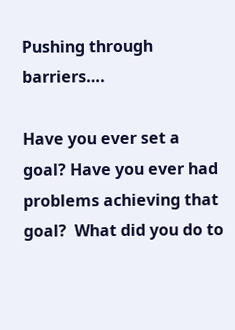Pushing through barriers….

Have you ever set a goal? Have you ever had problems achieving that goal?  What did you do to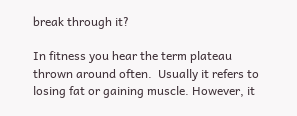break through it?

In fitness you hear the term plateau thrown around often.  Usually it refers to losing fat or gaining muscle. However, it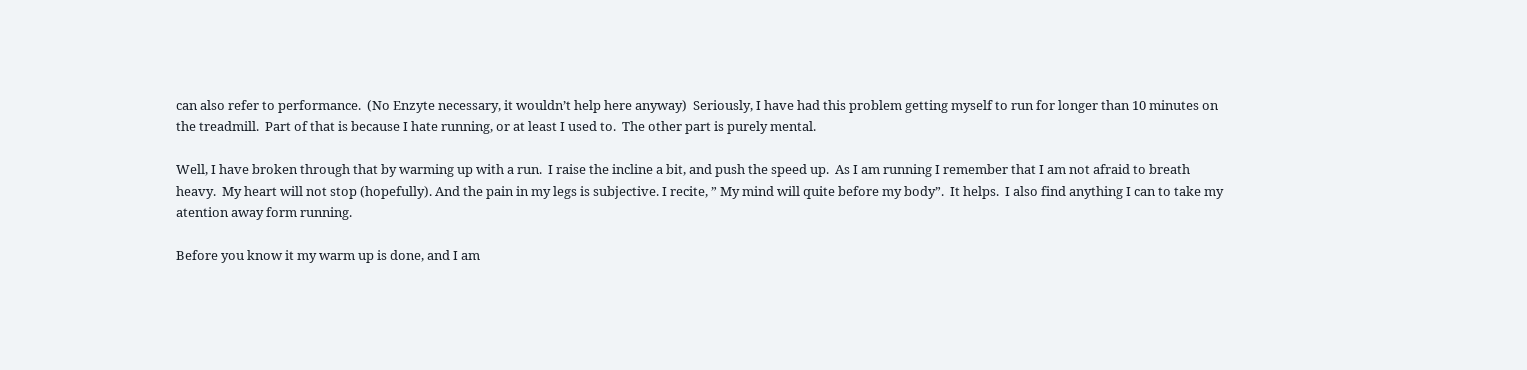can also refer to performance.  (No Enzyte necessary, it wouldn’t help here anyway)  Seriously, I have had this problem getting myself to run for longer than 10 minutes on the treadmill.  Part of that is because I hate running, or at least I used to.  The other part is purely mental.

Well, I have broken through that by warming up with a run.  I raise the incline a bit, and push the speed up.  As I am running I remember that I am not afraid to breath heavy.  My heart will not stop (hopefully). And the pain in my legs is subjective. I recite, ” My mind will quite before my body”.  It helps.  I also find anything I can to take my atention away form running.

Before you know it my warm up is done, and I am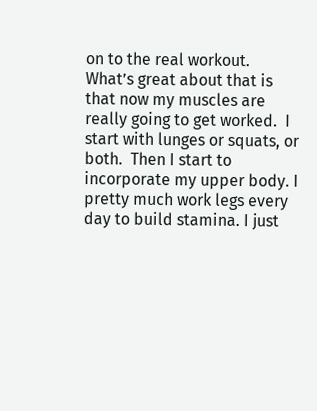on to the real workout.  What’s great about that is that now my muscles are really going to get worked.  I start with lunges or squats, or both.  Then I start to incorporate my upper body. I pretty much work legs every day to build stamina. I just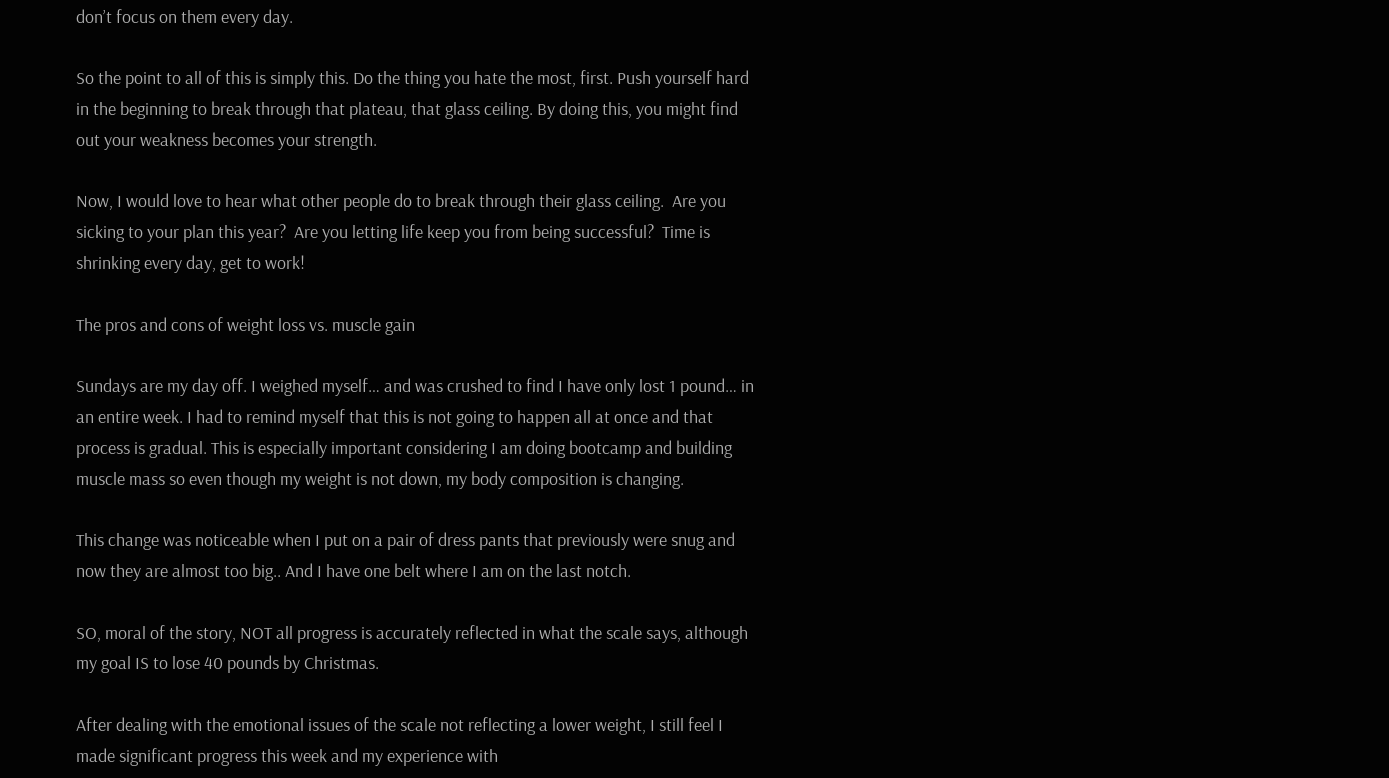don’t focus on them every day.

So the point to all of this is simply this. Do the thing you hate the most, first. Push yourself hard in the beginning to break through that plateau, that glass ceiling. By doing this, you might find out your weakness becomes your strength.

Now, I would love to hear what other people do to break through their glass ceiling.  Are you sicking to your plan this year?  Are you letting life keep you from being successful?  Time is shrinking every day, get to work!

The pros and cons of weight loss vs. muscle gain

Sundays are my day off. I weighed myself… and was crushed to find I have only lost 1 pound… in an entire week. I had to remind myself that this is not going to happen all at once and that process is gradual. This is especially important considering I am doing bootcamp and building muscle mass so even though my weight is not down, my body composition is changing.

This change was noticeable when I put on a pair of dress pants that previously were snug and now they are almost too big.. And I have one belt where I am on the last notch.

SO, moral of the story, NOT all progress is accurately reflected in what the scale says, although my goal IS to lose 40 pounds by Christmas.

After dealing with the emotional issues of the scale not reflecting a lower weight, I still feel I made significant progress this week and my experience with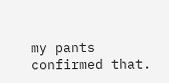my pants confirmed that.